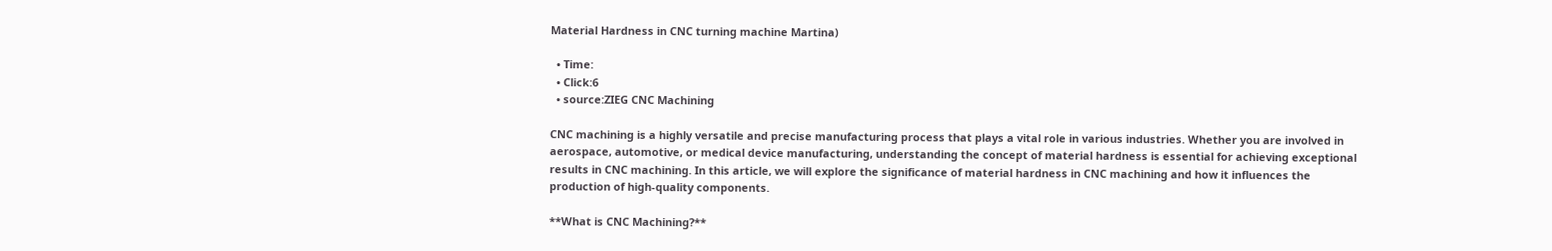Material Hardness in CNC turning machine Martina)

  • Time:
  • Click:6
  • source:ZIEG CNC Machining

CNC machining is a highly versatile and precise manufacturing process that plays a vital role in various industries. Whether you are involved in aerospace, automotive, or medical device manufacturing, understanding the concept of material hardness is essential for achieving exceptional results in CNC machining. In this article, we will explore the significance of material hardness in CNC machining and how it influences the production of high-quality components.

**What is CNC Machining?**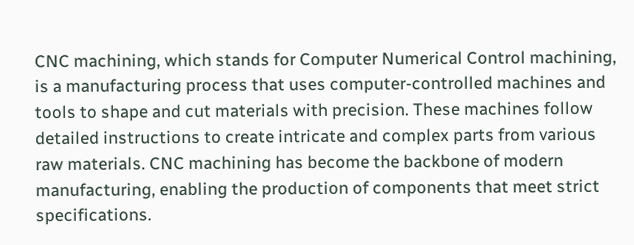CNC machining, which stands for Computer Numerical Control machining, is a manufacturing process that uses computer-controlled machines and tools to shape and cut materials with precision. These machines follow detailed instructions to create intricate and complex parts from various raw materials. CNC machining has become the backbone of modern manufacturing, enabling the production of components that meet strict specifications.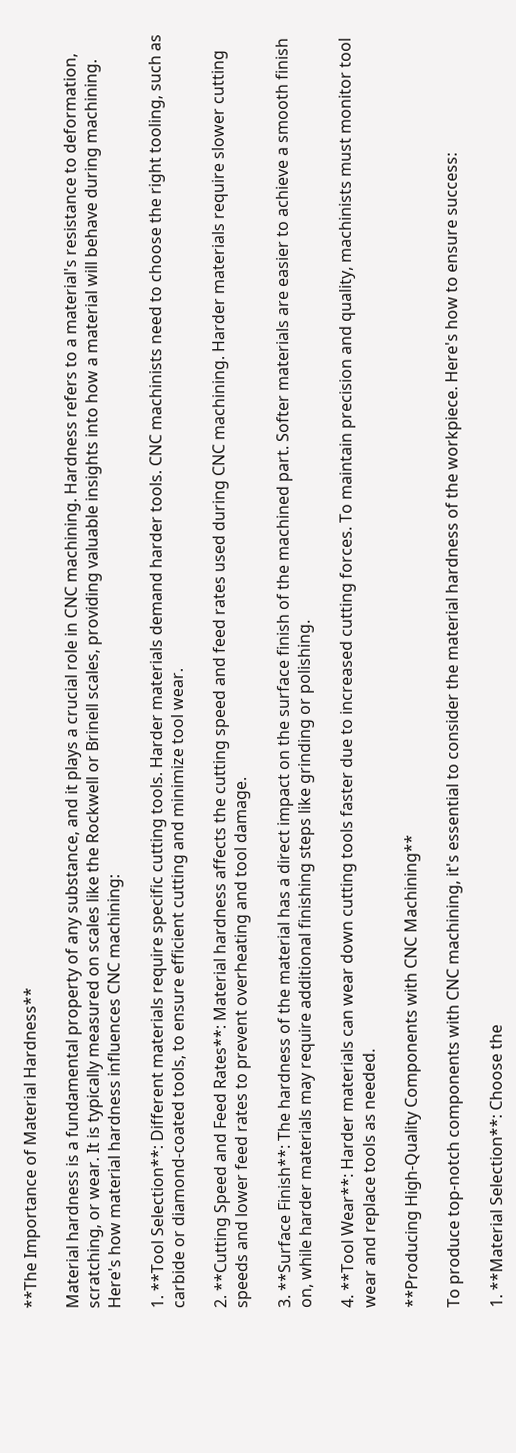**The Importance of Material Hardness**

Material hardness is a fundamental property of any substance, and it plays a crucial role in CNC machining. Hardness refers to a material's resistance to deformation, scratching, or wear. It is typically measured on scales like the Rockwell or Brinell scales, providing valuable insights into how a material will behave during machining. Here's how material hardness influences CNC machining:

1. **Tool Selection**: Different materials require specific cutting tools. Harder materials demand harder tools. CNC machinists need to choose the right tooling, such as carbide or diamond-coated tools, to ensure efficient cutting and minimize tool wear.

2. **Cutting Speed and Feed Rates**: Material hardness affects the cutting speed and feed rates used during CNC machining. Harder materials require slower cutting speeds and lower feed rates to prevent overheating and tool damage.

3. **Surface Finish**: The hardness of the material has a direct impact on the surface finish of the machined part. Softer materials are easier to achieve a smooth finish on, while harder materials may require additional finishing steps like grinding or polishing.

4. **Tool Wear**: Harder materials can wear down cutting tools faster due to increased cutting forces. To maintain precision and quality, machinists must monitor tool wear and replace tools as needed.

**Producing High-Quality Components with CNC Machining**

To produce top-notch components with CNC machining, it's essential to consider the material hardness of the workpiece. Here's how to ensure success:

1. **Material Selection**: Choose the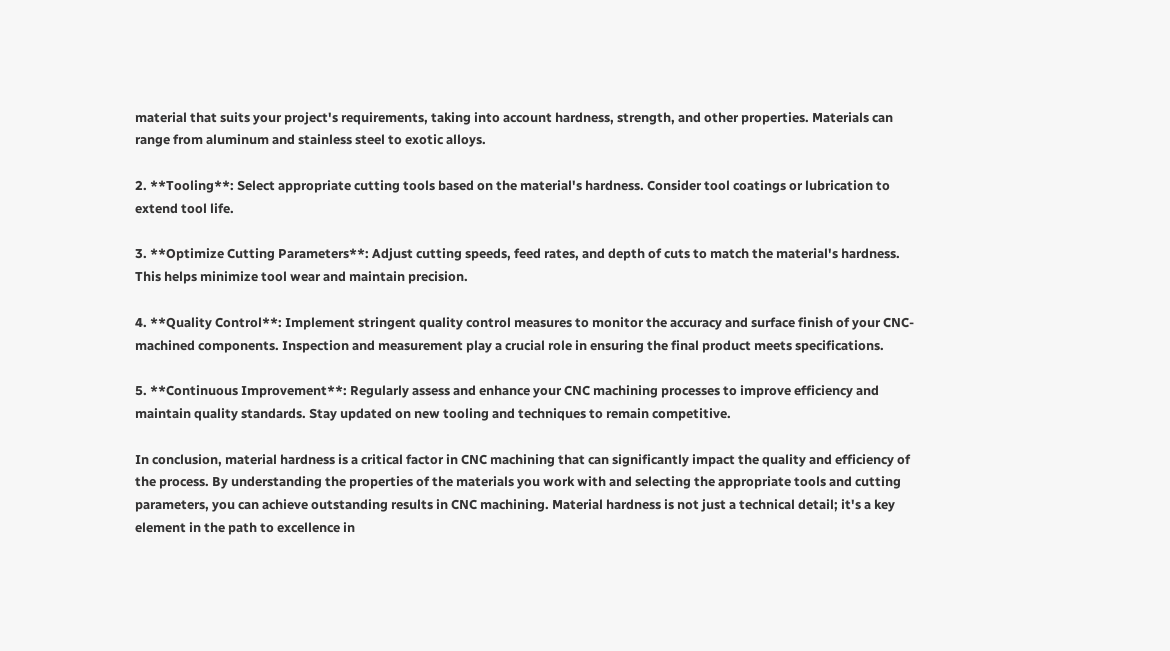material that suits your project's requirements, taking into account hardness, strength, and other properties. Materials can range from aluminum and stainless steel to exotic alloys.

2. **Tooling**: Select appropriate cutting tools based on the material's hardness. Consider tool coatings or lubrication to extend tool life.

3. **Optimize Cutting Parameters**: Adjust cutting speeds, feed rates, and depth of cuts to match the material's hardness. This helps minimize tool wear and maintain precision.

4. **Quality Control**: Implement stringent quality control measures to monitor the accuracy and surface finish of your CNC-machined components. Inspection and measurement play a crucial role in ensuring the final product meets specifications.

5. **Continuous Improvement**: Regularly assess and enhance your CNC machining processes to improve efficiency and maintain quality standards. Stay updated on new tooling and techniques to remain competitive.

In conclusion, material hardness is a critical factor in CNC machining that can significantly impact the quality and efficiency of the process. By understanding the properties of the materials you work with and selecting the appropriate tools and cutting parameters, you can achieve outstanding results in CNC machining. Material hardness is not just a technical detail; it's a key element in the path to excellence in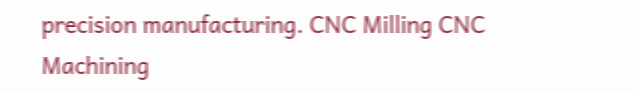precision manufacturing. CNC Milling CNC Machining